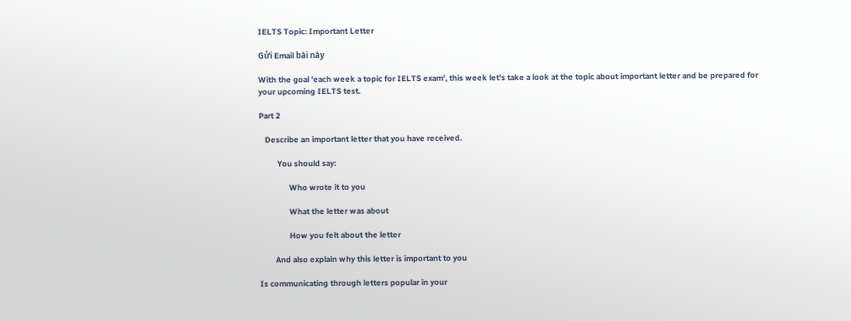IELTS Topic: Important Letter

Gửi Email bài này

With the goal 'each week a topic for IELTS exam', this week let's take a look at the topic about important letter and be prepared for your upcoming IELTS test.

Part 2

   Describe an important letter that you have received.

         You should say:

               Who wrote it to you

               What the letter was about

               How you felt about the letter

        And also explain why this letter is important to you

Is communicating through letters popular in your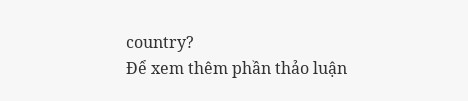country?
Để xem thêm phần thảo luận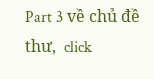Part 3 về chủ đề thư,  click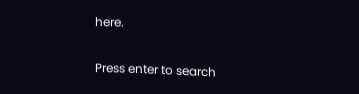here.


Press enter to search